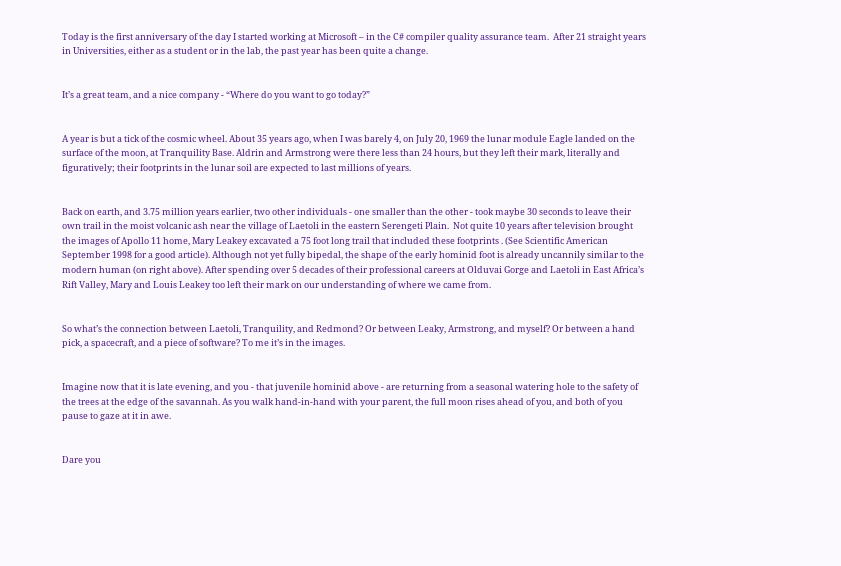Today is the first anniversary of the day I started working at Microsoft – in the C# compiler quality assurance team.  After 21 straight years in Universities, either as a student or in the lab, the past year has been quite a change.


It’s a great team, and a nice company - “Where do you want to go today?”


A year is but a tick of the cosmic wheel. About 35 years ago, when I was barely 4, on July 20, 1969 the lunar module Eagle landed on the surface of the moon, at Tranquility Base. Aldrin and Armstrong were there less than 24 hours, but they left their mark, literally and figuratively; their footprints in the lunar soil are expected to last millions of years.


Back on earth, and 3.75 million years earlier, two other individuals - one smaller than the other - took maybe 30 seconds to leave their own trail in the moist volcanic ash near the village of Laetoli in the eastern Serengeti Plain.  Not quite 10 years after television brought the images of Apollo 11 home, Mary Leakey excavated a 75 foot long trail that included these footprints . (See Scientific American September 1998 for a good article). Although not yet fully bipedal, the shape of the early hominid foot is already uncannily similar to the modern human (on right above). After spending over 5 decades of their professional careers at Olduvai Gorge and Laetoli in East Africa’s Rift Valley, Mary and Louis Leakey too left their mark on our understanding of where we came from.


So what’s the connection between Laetoli, Tranquility, and Redmond? Or between Leaky, Armstrong, and myself? Or between a hand pick, a spacecraft, and a piece of software? To me it’s in the images.


Imagine now that it is late evening, and you - that juvenile hominid above - are returning from a seasonal watering hole to the safety of the trees at the edge of the savannah. As you walk hand-in-hand with your parent, the full moon rises ahead of you, and both of you pause to gaze at it in awe.


Dare you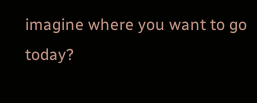imagine where you want to go today?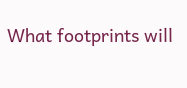What footprints will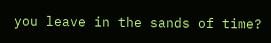you leave in the sands of time?